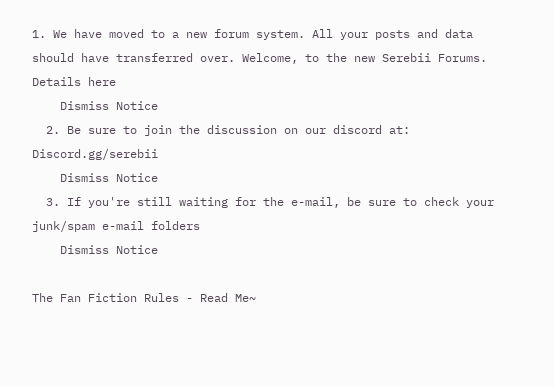1. We have moved to a new forum system. All your posts and data should have transferred over. Welcome, to the new Serebii Forums. Details here
    Dismiss Notice
  2. Be sure to join the discussion on our discord at: Discord.gg/serebii
    Dismiss Notice
  3. If you're still waiting for the e-mail, be sure to check your junk/spam e-mail folders
    Dismiss Notice

The Fan Fiction Rules - Read Me~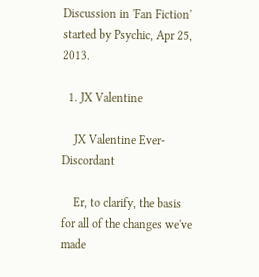Discussion in 'Fan Fiction' started by Psychic, Apr 25, 2013.

  1. JX Valentine

    JX Valentine Ever-Discordant

    Er, to clarify, the basis for all of the changes we've made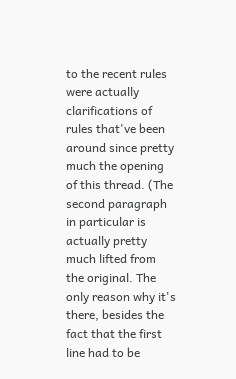to the recent rules were actually clarifications of rules that've been around since pretty much the opening of this thread. (The second paragraph in particular is actually pretty much lifted from the original. The only reason why it's there, besides the fact that the first line had to be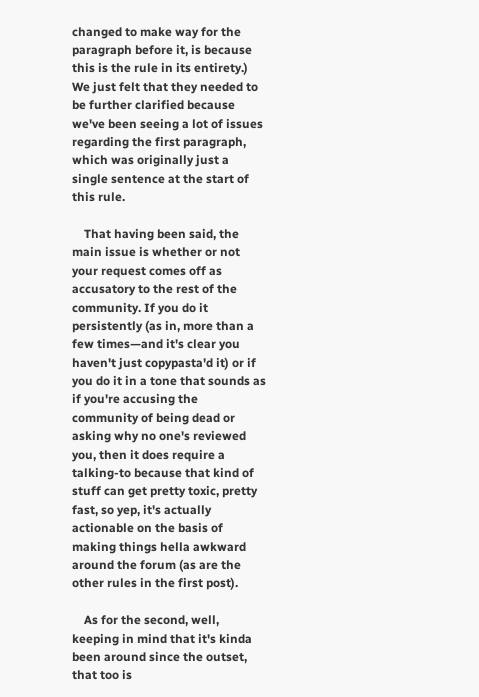changed to make way for the paragraph before it, is because this is the rule in its entirety.) We just felt that they needed to be further clarified because we've been seeing a lot of issues regarding the first paragraph, which was originally just a single sentence at the start of this rule.

    That having been said, the main issue is whether or not your request comes off as accusatory to the rest of the community. If you do it persistently (as in, more than a few times—and it's clear you haven't just copypasta'd it) or if you do it in a tone that sounds as if you're accusing the community of being dead or asking why no one's reviewed you, then it does require a talking-to because that kind of stuff can get pretty toxic, pretty fast, so yep, it's actually actionable on the basis of making things hella awkward around the forum (as are the other rules in the first post).

    As for the second, well, keeping in mind that it's kinda been around since the outset, that too is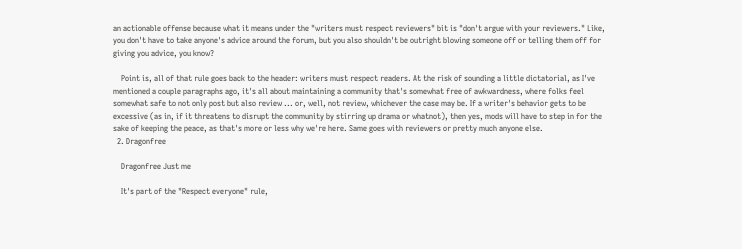an actionable offense because what it means under the "writers must respect reviewers" bit is "don't argue with your reviewers." Like, you don't have to take anyone's advice around the forum, but you also shouldn't be outright blowing someone off or telling them off for giving you advice, you know?

    Point is, all of that rule goes back to the header: writers must respect readers. At the risk of sounding a little dictatorial, as I've mentioned a couple paragraphs ago, it's all about maintaining a community that's somewhat free of awkwardness, where folks feel somewhat safe to not only post but also review ... or, well, not review, whichever the case may be. If a writer's behavior gets to be excessive (as in, if it threatens to disrupt the community by stirring up drama or whatnot), then yes, mods will have to step in for the sake of keeping the peace, as that's more or less why we're here. Same goes with reviewers or pretty much anyone else.
  2. Dragonfree

    Dragonfree Just me

    It's part of the "Respect everyone" rule,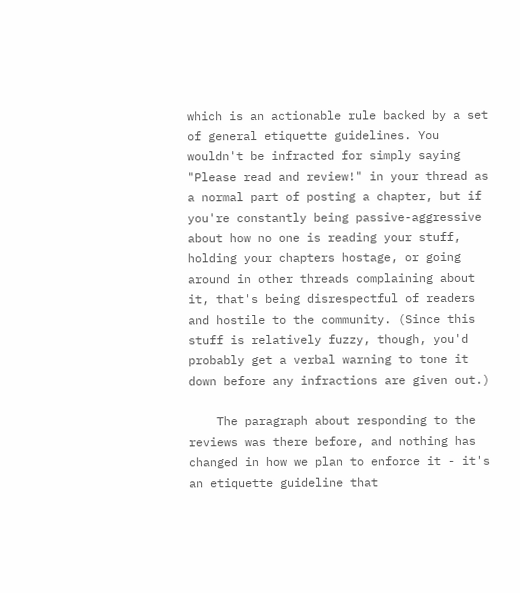which is an actionable rule backed by a set of general etiquette guidelines. You wouldn't be infracted for simply saying "Please read and review!" in your thread as a normal part of posting a chapter, but if you're constantly being passive-aggressive about how no one is reading your stuff, holding your chapters hostage, or going around in other threads complaining about it, that's being disrespectful of readers and hostile to the community. (Since this stuff is relatively fuzzy, though, you'd probably get a verbal warning to tone it down before any infractions are given out.)

    The paragraph about responding to the reviews was there before, and nothing has changed in how we plan to enforce it - it's an etiquette guideline that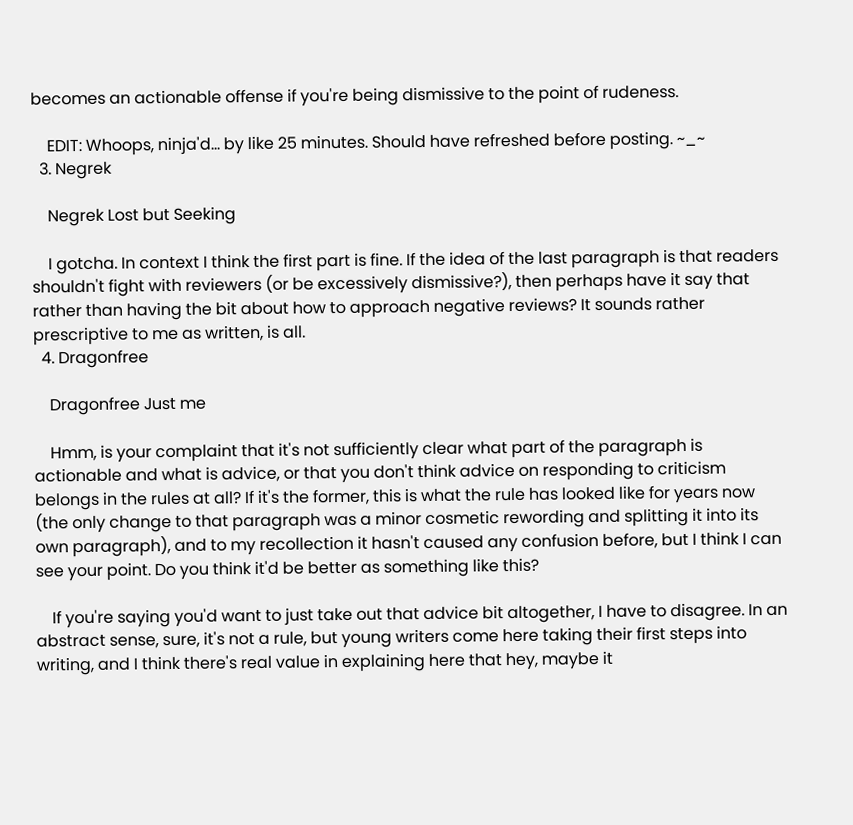becomes an actionable offense if you're being dismissive to the point of rudeness.

    EDIT: Whoops, ninja'd... by like 25 minutes. Should have refreshed before posting. ~_~
  3. Negrek

    Negrek Lost but Seeking

    I gotcha. In context I think the first part is fine. If the idea of the last paragraph is that readers shouldn't fight with reviewers (or be excessively dismissive?), then perhaps have it say that rather than having the bit about how to approach negative reviews? It sounds rather prescriptive to me as written, is all.
  4. Dragonfree

    Dragonfree Just me

    Hmm, is your complaint that it's not sufficiently clear what part of the paragraph is actionable and what is advice, or that you don't think advice on responding to criticism belongs in the rules at all? If it's the former, this is what the rule has looked like for years now (the only change to that paragraph was a minor cosmetic rewording and splitting it into its own paragraph), and to my recollection it hasn't caused any confusion before, but I think I can see your point. Do you think it'd be better as something like this?

    If you're saying you'd want to just take out that advice bit altogether, I have to disagree. In an abstract sense, sure, it's not a rule, but young writers come here taking their first steps into writing, and I think there's real value in explaining here that hey, maybe it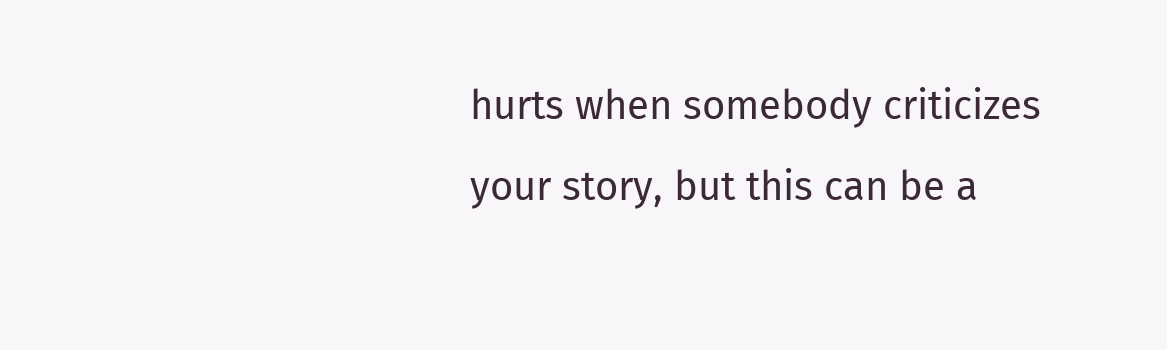hurts when somebody criticizes your story, but this can be a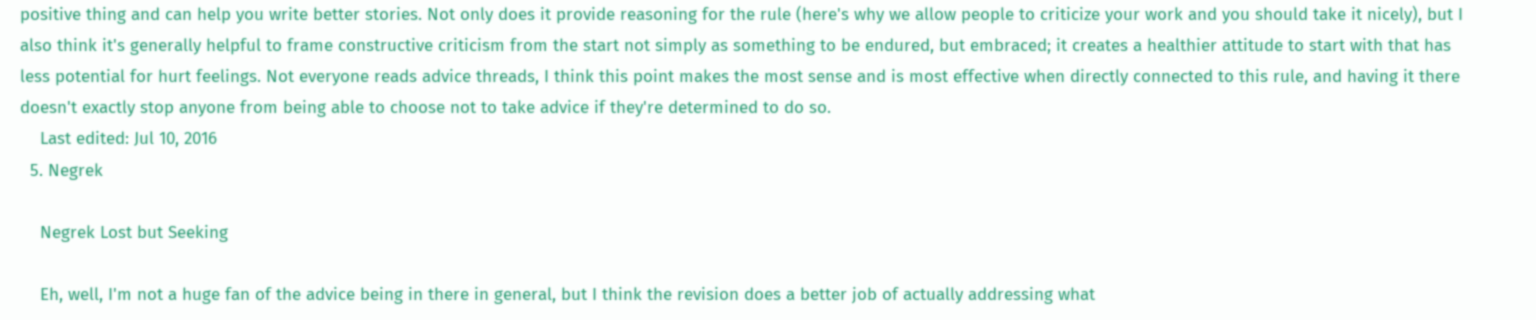positive thing and can help you write better stories. Not only does it provide reasoning for the rule (here's why we allow people to criticize your work and you should take it nicely), but I also think it's generally helpful to frame constructive criticism from the start not simply as something to be endured, but embraced; it creates a healthier attitude to start with that has less potential for hurt feelings. Not everyone reads advice threads, I think this point makes the most sense and is most effective when directly connected to this rule, and having it there doesn't exactly stop anyone from being able to choose not to take advice if they're determined to do so.
    Last edited: Jul 10, 2016
  5. Negrek

    Negrek Lost but Seeking

    Eh, well, I'm not a huge fan of the advice being in there in general, but I think the revision does a better job of actually addressing what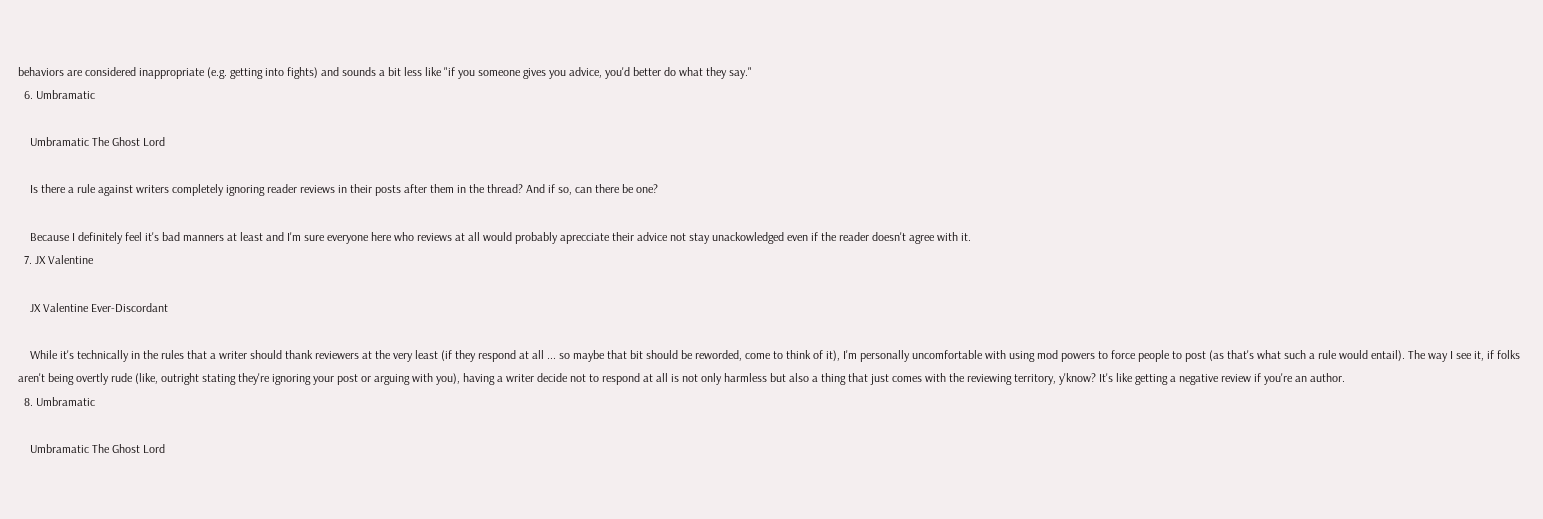behaviors are considered inappropriate (e.g. getting into fights) and sounds a bit less like "if you someone gives you advice, you'd better do what they say."
  6. Umbramatic

    Umbramatic The Ghost Lord

    Is there a rule against writers completely ignoring reader reviews in their posts after them in the thread? And if so, can there be one?

    Because I definitely feel it's bad manners at least and I'm sure everyone here who reviews at all would probably aprecciate their advice not stay unackowledged even if the reader doesn't agree with it.
  7. JX Valentine

    JX Valentine Ever-Discordant

    While it's technically in the rules that a writer should thank reviewers at the very least (if they respond at all ... so maybe that bit should be reworded, come to think of it), I'm personally uncomfortable with using mod powers to force people to post (as that's what such a rule would entail). The way I see it, if folks aren't being overtly rude (like, outright stating they're ignoring your post or arguing with you), having a writer decide not to respond at all is not only harmless but also a thing that just comes with the reviewing territory, y'know? It's like getting a negative review if you're an author.
  8. Umbramatic

    Umbramatic The Ghost Lord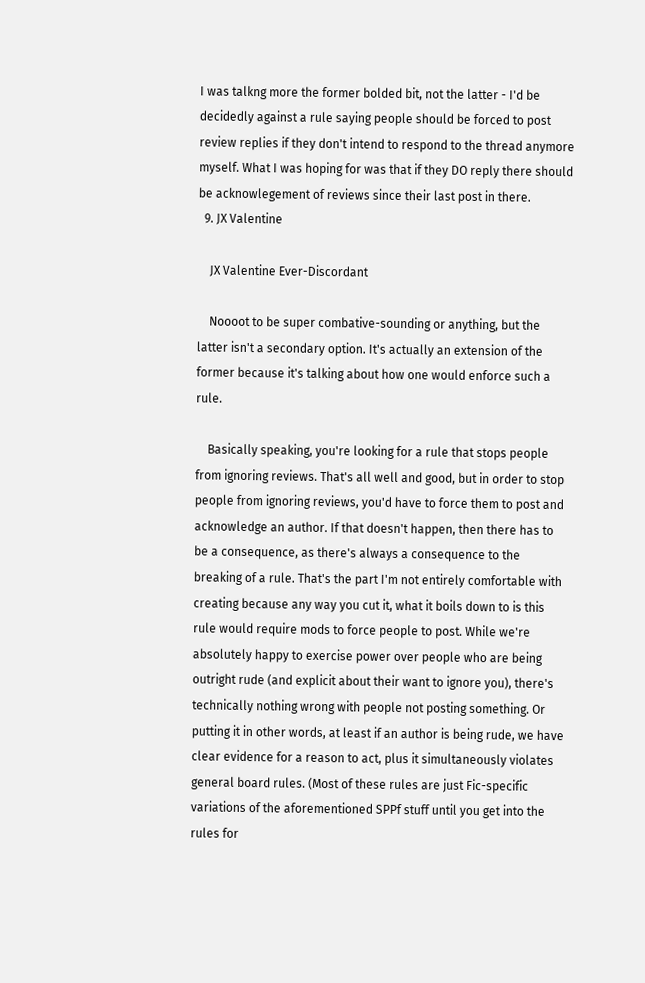I was talkng more the former bolded bit, not the latter - I'd be decidedly against a rule saying people should be forced to post review replies if they don't intend to respond to the thread anymore myself. What I was hoping for was that if they DO reply there should be acknowlegement of reviews since their last post in there.
  9. JX Valentine

    JX Valentine Ever-Discordant

    Noooot to be super combative-sounding or anything, but the latter isn't a secondary option. It's actually an extension of the former because it's talking about how one would enforce such a rule.

    Basically speaking, you're looking for a rule that stops people from ignoring reviews. That's all well and good, but in order to stop people from ignoring reviews, you'd have to force them to post and acknowledge an author. If that doesn't happen, then there has to be a consequence, as there's always a consequence to the breaking of a rule. That's the part I'm not entirely comfortable with creating because any way you cut it, what it boils down to is this rule would require mods to force people to post. While we're absolutely happy to exercise power over people who are being outright rude (and explicit about their want to ignore you), there's technically nothing wrong with people not posting something. Or putting it in other words, at least if an author is being rude, we have clear evidence for a reason to act, plus it simultaneously violates general board rules. (Most of these rules are just Fic-specific variations of the aforementioned SPPf stuff until you get into the rules for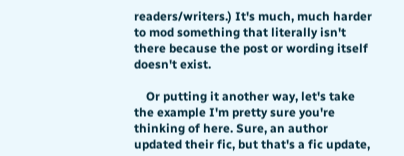readers/writers.) It's much, much harder to mod something that literally isn't there because the post or wording itself doesn't exist.

    Or putting it another way, let's take the example I'm pretty sure you're thinking of here. Sure, an author updated their fic, but that's a fic update,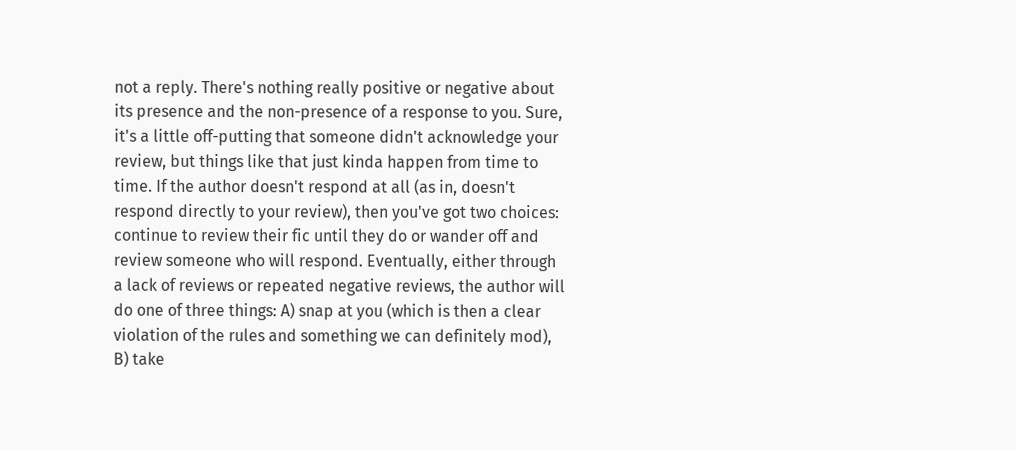not a reply. There's nothing really positive or negative about its presence and the non-presence of a response to you. Sure, it's a little off-putting that someone didn't acknowledge your review, but things like that just kinda happen from time to time. If the author doesn't respond at all (as in, doesn't respond directly to your review), then you've got two choices: continue to review their fic until they do or wander off and review someone who will respond. Eventually, either through a lack of reviews or repeated negative reviews, the author will do one of three things: A) snap at you (which is then a clear violation of the rules and something we can definitely mod), B) take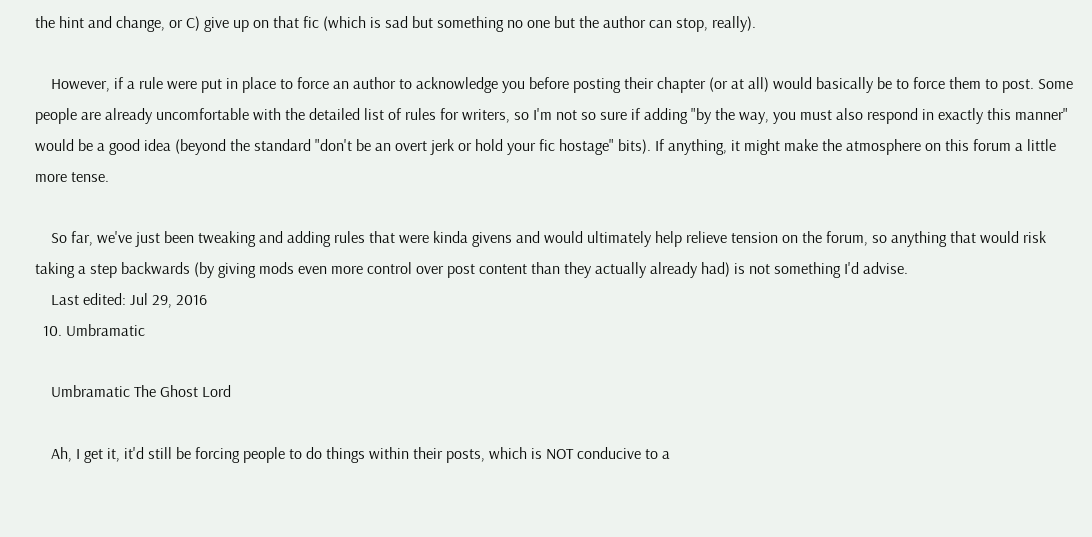the hint and change, or C) give up on that fic (which is sad but something no one but the author can stop, really).

    However, if a rule were put in place to force an author to acknowledge you before posting their chapter (or at all) would basically be to force them to post. Some people are already uncomfortable with the detailed list of rules for writers, so I'm not so sure if adding "by the way, you must also respond in exactly this manner" would be a good idea (beyond the standard "don't be an overt jerk or hold your fic hostage" bits). If anything, it might make the atmosphere on this forum a little more tense.

    So far, we've just been tweaking and adding rules that were kinda givens and would ultimately help relieve tension on the forum, so anything that would risk taking a step backwards (by giving mods even more control over post content than they actually already had) is not something I'd advise.
    Last edited: Jul 29, 2016
  10. Umbramatic

    Umbramatic The Ghost Lord

    Ah, I get it, it'd still be forcing people to do things within their posts, which is NOT conducive to a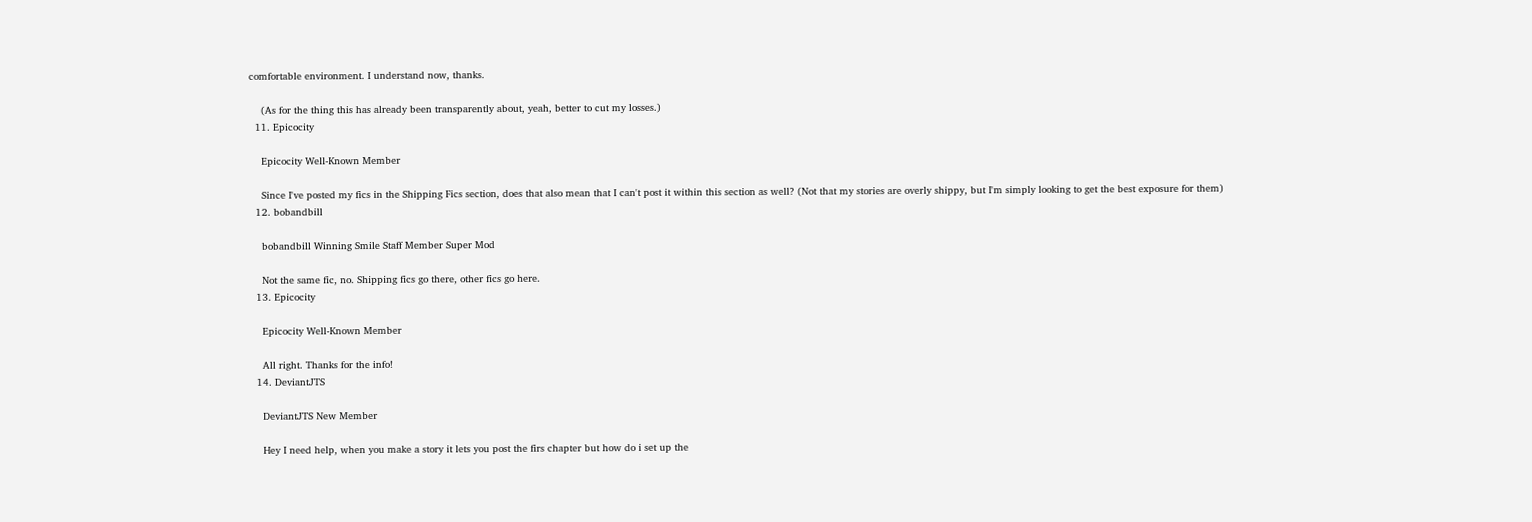comfortable environment. I understand now, thanks.

    (As for the thing this has already been transparently about, yeah, better to cut my losses.)
  11. Epicocity

    Epicocity Well-Known Member

    Since I've posted my fics in the Shipping Fics section, does that also mean that I can't post it within this section as well? (Not that my stories are overly shippy, but I'm simply looking to get the best exposure for them)
  12. bobandbill

    bobandbill Winning Smile Staff Member Super Mod

    Not the same fic, no. Shipping fics go there, other fics go here.
  13. Epicocity

    Epicocity Well-Known Member

    All right. Thanks for the info!
  14. DeviantJTS

    DeviantJTS New Member

    Hey I need help, when you make a story it lets you post the firs chapter but how do i set up the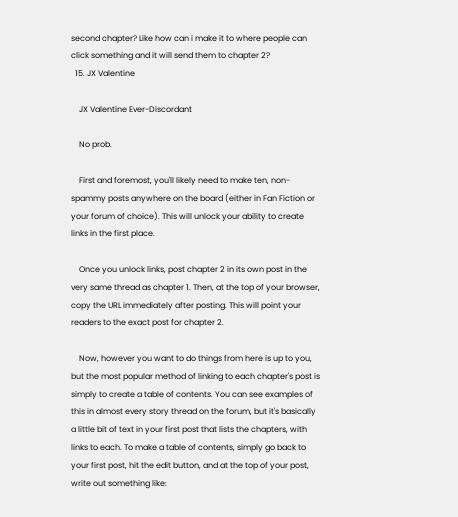second chapter? Like how can i make it to where people can click something and it will send them to chapter 2?
  15. JX Valentine

    JX Valentine Ever-Discordant

    No prob.

    First and foremost, you'll likely need to make ten, non-spammy posts anywhere on the board (either in Fan Fiction or your forum of choice). This will unlock your ability to create links in the first place.

    Once you unlock links, post chapter 2 in its own post in the very same thread as chapter 1. Then, at the top of your browser, copy the URL immediately after posting. This will point your readers to the exact post for chapter 2.

    Now, however you want to do things from here is up to you, but the most popular method of linking to each chapter's post is simply to create a table of contents. You can see examples of this in almost every story thread on the forum, but it's basically a little bit of text in your first post that lists the chapters, with links to each. To make a table of contents, simply go back to your first post, hit the edit button, and at the top of your post, write out something like: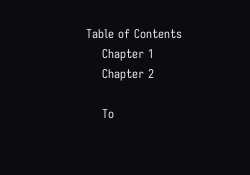Table of Contents
    Chapter 1
    Chapter 2

    To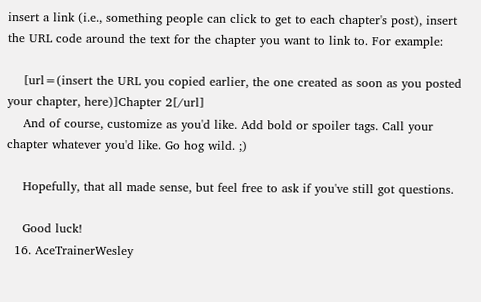insert a link (i.e., something people can click to get to each chapter's post), insert the URL code around the text for the chapter you want to link to. For example:

    [url=(insert the URL you copied earlier, the one created as soon as you posted your chapter, here)]Chapter 2[/url]
    And of course, customize as you'd like. Add bold or spoiler tags. Call your chapter whatever you'd like. Go hog wild. ;)

    Hopefully, that all made sense, but feel free to ask if you've still got questions.

    Good luck!
  16. AceTrainerWesley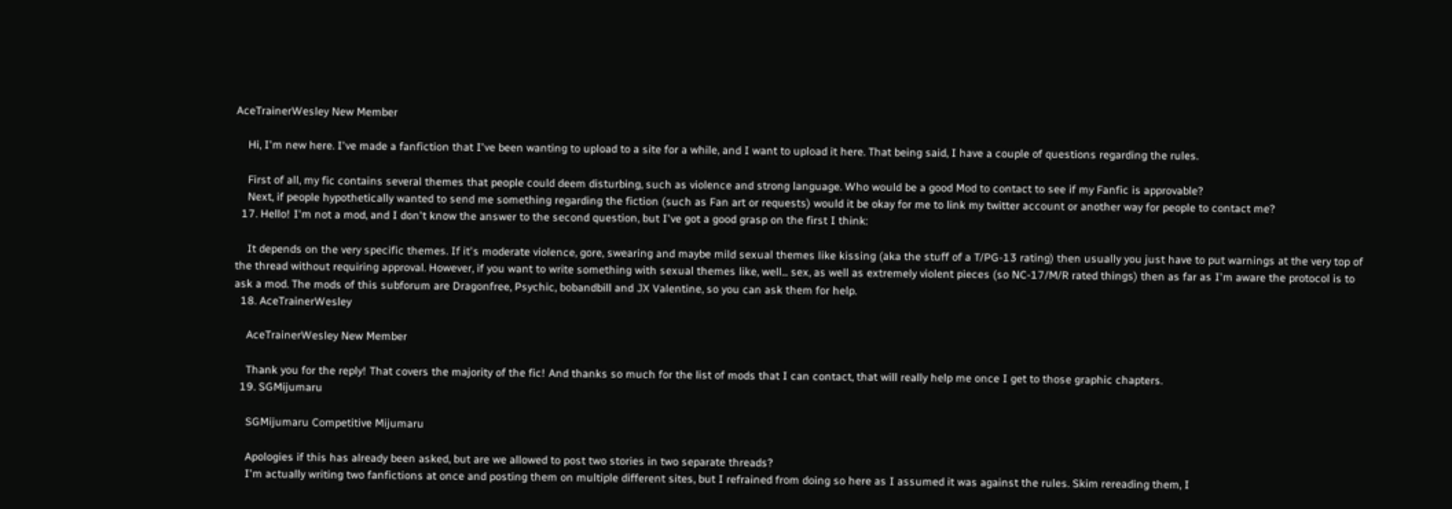AceTrainerWesley New Member

    Hi, I'm new here. I've made a fanfiction that I've been wanting to upload to a site for a while, and I want to upload it here. That being said, I have a couple of questions regarding the rules.

    First of all, my fic contains several themes that people could deem disturbing, such as violence and strong language. Who would be a good Mod to contact to see if my Fanfic is approvable?
    Next, if people hypothetically wanted to send me something regarding the fiction (such as Fan art or requests) would it be okay for me to link my twitter account or another way for people to contact me?
  17. Hello! I'm not a mod, and I don't know the answer to the second question, but I've got a good grasp on the first I think:

    It depends on the very specific themes. If it's moderate violence, gore, swearing and maybe mild sexual themes like kissing (aka the stuff of a T/PG-13 rating) then usually you just have to put warnings at the very top of the thread without requiring approval. However, if you want to write something with sexual themes like, well... sex, as well as extremely violent pieces (so NC-17/M/R rated things) then as far as I'm aware the protocol is to ask a mod. The mods of this subforum are Dragonfree, Psychic, bobandbill and JX Valentine, so you can ask them for help.
  18. AceTrainerWesley

    AceTrainerWesley New Member

    Thank you for the reply! That covers the majority of the fic! And thanks so much for the list of mods that I can contact, that will really help me once I get to those graphic chapters.
  19. SGMijumaru

    SGMijumaru Competitive Mijumaru

    Apologies if this has already been asked, but are we allowed to post two stories in two separate threads?
    I'm actually writing two fanfictions at once and posting them on multiple different sites, but I refrained from doing so here as I assumed it was against the rules. Skim rereading them, I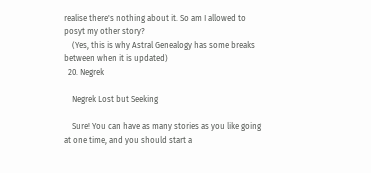realise there's nothing about it. So am I allowed to posyt my other story?
    (Yes, this is why Astral Genealogy has some breaks between when it is updated)
  20. Negrek

    Negrek Lost but Seeking

    Sure! You can have as many stories as you like going at one time, and you should start a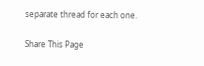separate thread for each one.

Share This Page